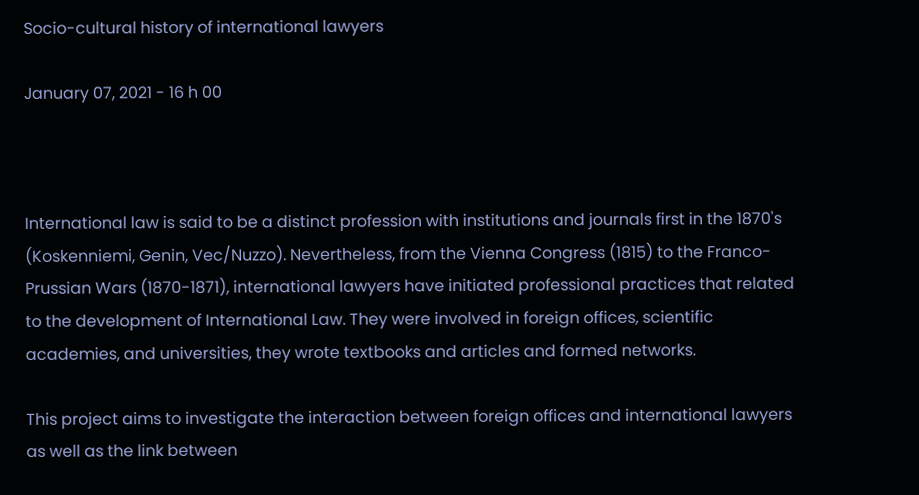Socio-cultural history of international lawyers

January 07, 2021 - 16 h 00



International law is said to be a distinct profession with institutions and journals first in the 1870's (Koskenniemi, Genin, Vec/Nuzzo). Nevertheless, from the Vienna Congress (1815) to the Franco-Prussian Wars (1870-1871), international lawyers have initiated professional practices that related to the development of International Law. They were involved in foreign offices, scientific academies, and universities, they wrote textbooks and articles and formed networks.

This project aims to investigate the interaction between foreign offices and international lawyers as well as the link between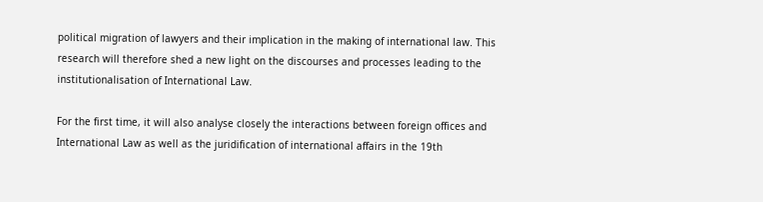political migration of lawyers and their implication in the making of international law. This research will therefore shed a new light on the discourses and processes leading to the institutionalisation of International Law.

For the first time, it will also analyse closely the interactions between foreign offices and International Law as well as the juridification of international affairs in the 19th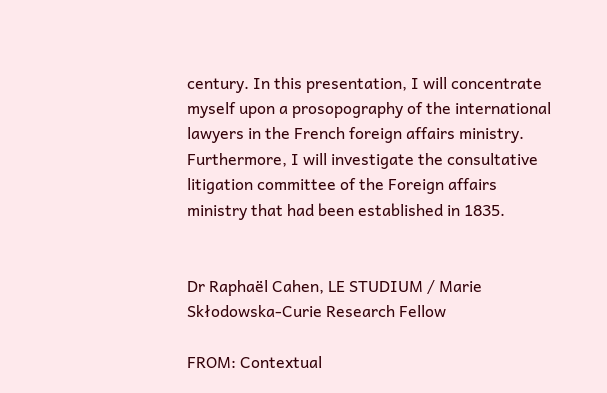century. In this presentation, I will concentrate myself upon a prosopography of the international lawyers in the French foreign affairs ministry. Furthermore, I will investigate the consultative litigation committee of the Foreign affairs ministry that had been established in 1835.


Dr Raphaël Cahen, LE STUDIUM / Marie Skłodowska-Curie Research Fellow

FROM: Contextual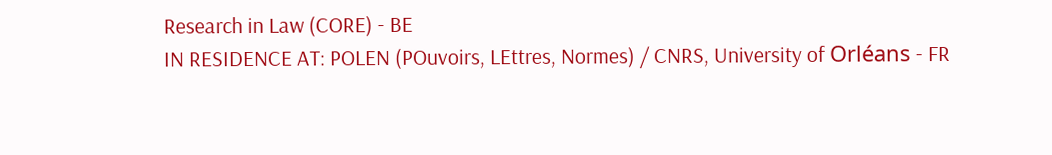Research in Law (CORE) - BE
IN RESIDENCE AT: POLEN (POuvoirs, LEttres, Normes) / CNRS, University of Orléans - FR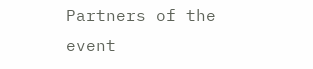Partners of the event